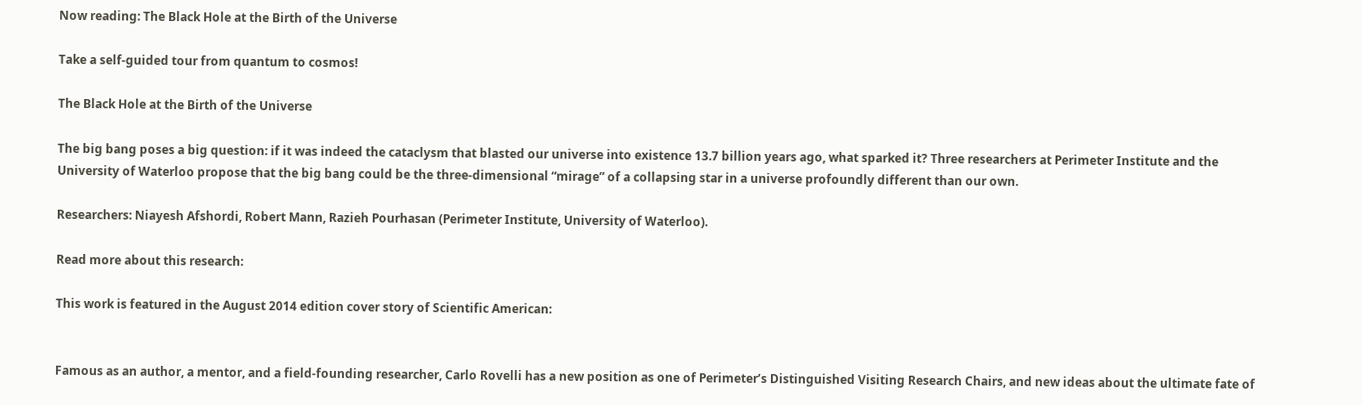Now reading: The Black Hole at the Birth of the Universe

Take a self-guided tour from quantum to cosmos!

The Black Hole at the Birth of the Universe

The big bang poses a big question: if it was indeed the cataclysm that blasted our universe into existence 13.7 billion years ago, what sparked it? Three researchers at Perimeter Institute and the University of Waterloo propose that the big bang could be the three-dimensional “mirage” of a collapsing star in a universe profoundly different than our own.

Researchers: Niayesh Afshordi, Robert Mann, Razieh Pourhasan (Perimeter Institute, University of Waterloo).

Read more about this research:

This work is featured in the August 2014 edition cover story of Scientific American:


Famous as an author, a mentor, and a field-founding researcher, Carlo Rovelli has a new position as one of Perimeter’s Distinguished Visiting Research Chairs, and new ideas about the ultimate fate of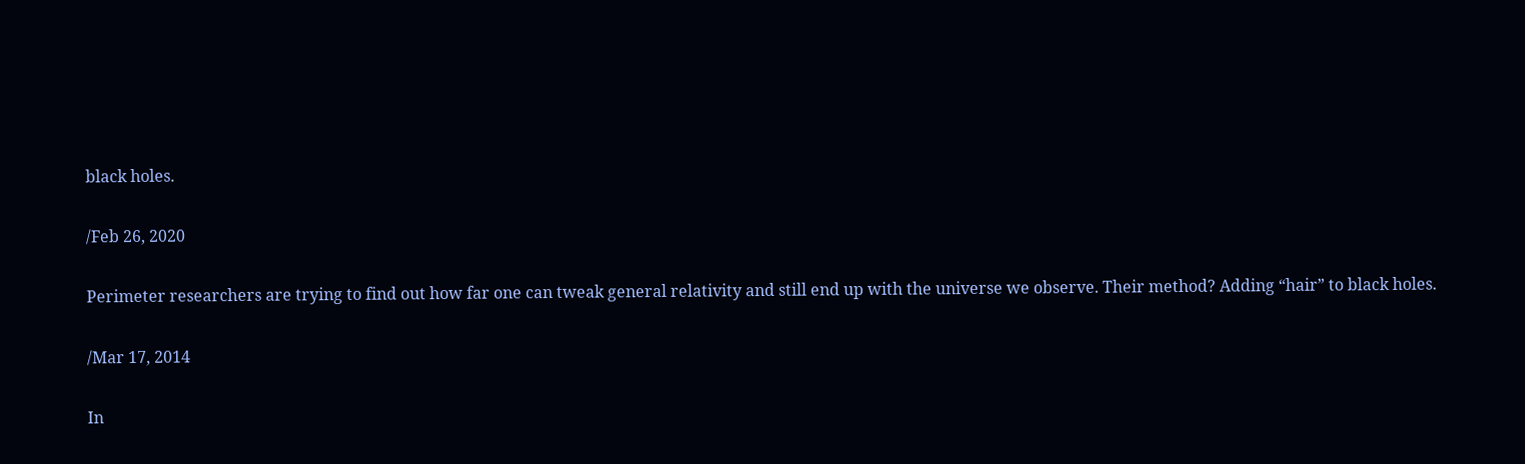black holes.

/Feb 26, 2020

Perimeter researchers are trying to find out how far one can tweak general relativity and still end up with the universe we observe. Their method? Adding “hair” to black holes.

/Mar 17, 2014

In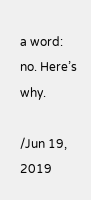a word: no. Here’s why.

/Jun 19, 2019